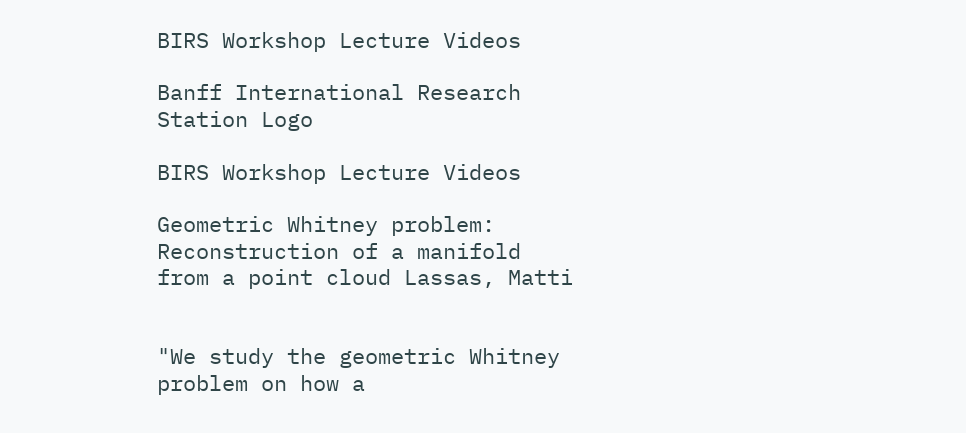BIRS Workshop Lecture Videos

Banff International Research Station Logo

BIRS Workshop Lecture Videos

Geometric Whitney problem: Reconstruction of a manifold from a point cloud Lassas, Matti


"We study the geometric Whitney problem on how a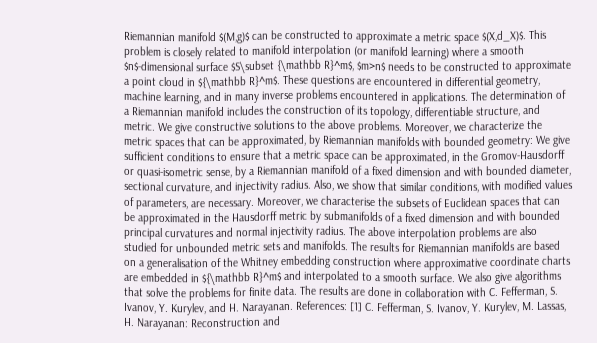Riemannian manifold $(M,g)$ can be constructed to approximate a metric space $(X,d_X)$. This problem is closely related to manifold interpolation (or manifold learning) where a smooth $n$-dimensional surface $S\subset {\mathbb R}^m$, $m>n$ needs to be constructed to approximate a point cloud in ${\mathbb R}^m$. These questions are encountered in differential geometry, machine learning, and in many inverse problems encountered in applications. The determination of a Riemannian manifold includes the construction of its topology, differentiable structure, and metric. We give constructive solutions to the above problems. Moreover, we characterize the metric spaces that can be approximated, by Riemannian manifolds with bounded geometry: We give sufficient conditions to ensure that a metric space can be approximated, in the Gromov-Hausdorff or quasi-isometric sense, by a Riemannian manifold of a fixed dimension and with bounded diameter, sectional curvature, and injectivity radius. Also, we show that similar conditions, with modified values of parameters, are necessary. Moreover, we characterise the subsets of Euclidean spaces that can be approximated in the Hausdorff metric by submanifolds of a fixed dimension and with bounded principal curvatures and normal injectivity radius. The above interpolation problems are also studied for unbounded metric sets and manifolds. The results for Riemannian manifolds are based on a generalisation of the Whitney embedding construction where approximative coordinate charts are embedded in ${\mathbb R}^m$ and interpolated to a smooth surface. We also give algorithms that solve the problems for finite data. The results are done in collaboration with C. Fefferman, S. Ivanov, Y. Kurylev, and H. Narayanan. References: [1] C. Fefferman, S. Ivanov, Y. Kurylev, M. Lassas, H. Narayanan: Reconstruction and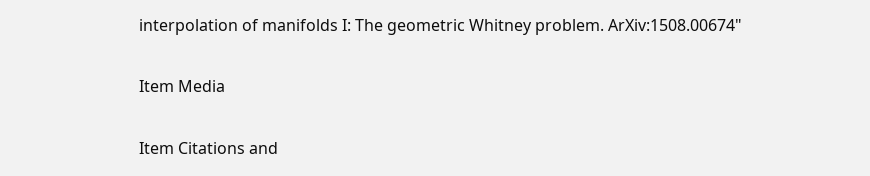interpolation of manifolds I: The geometric Whitney problem. ArXiv:1508.00674"

Item Media

Item Citations and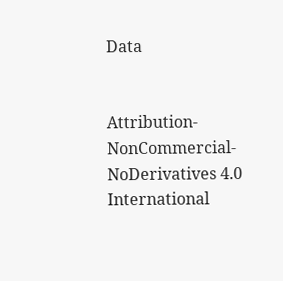Data


Attribution-NonCommercial-NoDerivatives 4.0 International